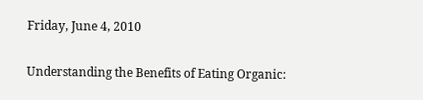Friday, June 4, 2010

Understanding the Benefits of Eating Organic: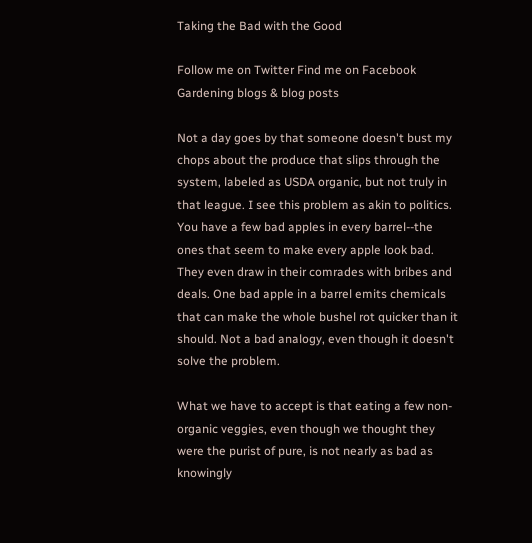Taking the Bad with the Good

Follow me on Twitter Find me on Facebook Gardening blogs & blog posts

Not a day goes by that someone doesn't bust my chops about the produce that slips through the system, labeled as USDA organic, but not truly in that league. I see this problem as akin to politics. You have a few bad apples in every barrel--the ones that seem to make every apple look bad. They even draw in their comrades with bribes and deals. One bad apple in a barrel emits chemicals that can make the whole bushel rot quicker than it should. Not a bad analogy, even though it doesn't solve the problem.

What we have to accept is that eating a few non-organic veggies, even though we thought they were the purist of pure, is not nearly as bad as knowingly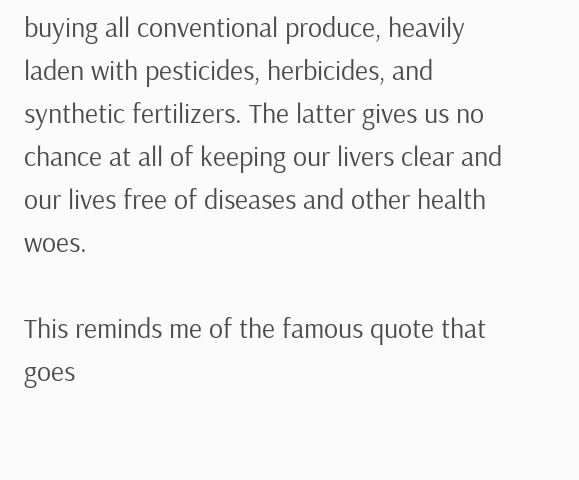buying all conventional produce, heavily laden with pesticides, herbicides, and synthetic fertilizers. The latter gives us no chance at all of keeping our livers clear and our lives free of diseases and other health woes.

This reminds me of the famous quote that goes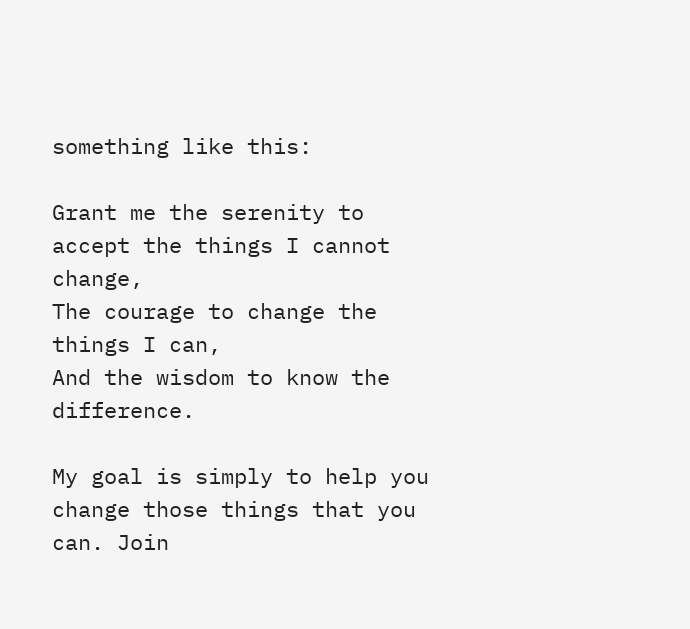something like this:

Grant me the serenity to accept the things I cannot change,
The courage to change the things I can,
And the wisdom to know the difference.

My goal is simply to help you change those things that you can. Join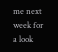me next week for a look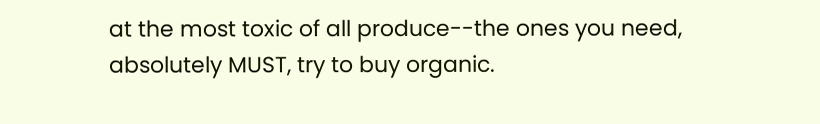at the most toxic of all produce--the ones you need, absolutely MUST, try to buy organic.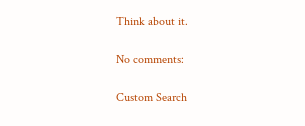Think about it.

No comments:

Custom Search